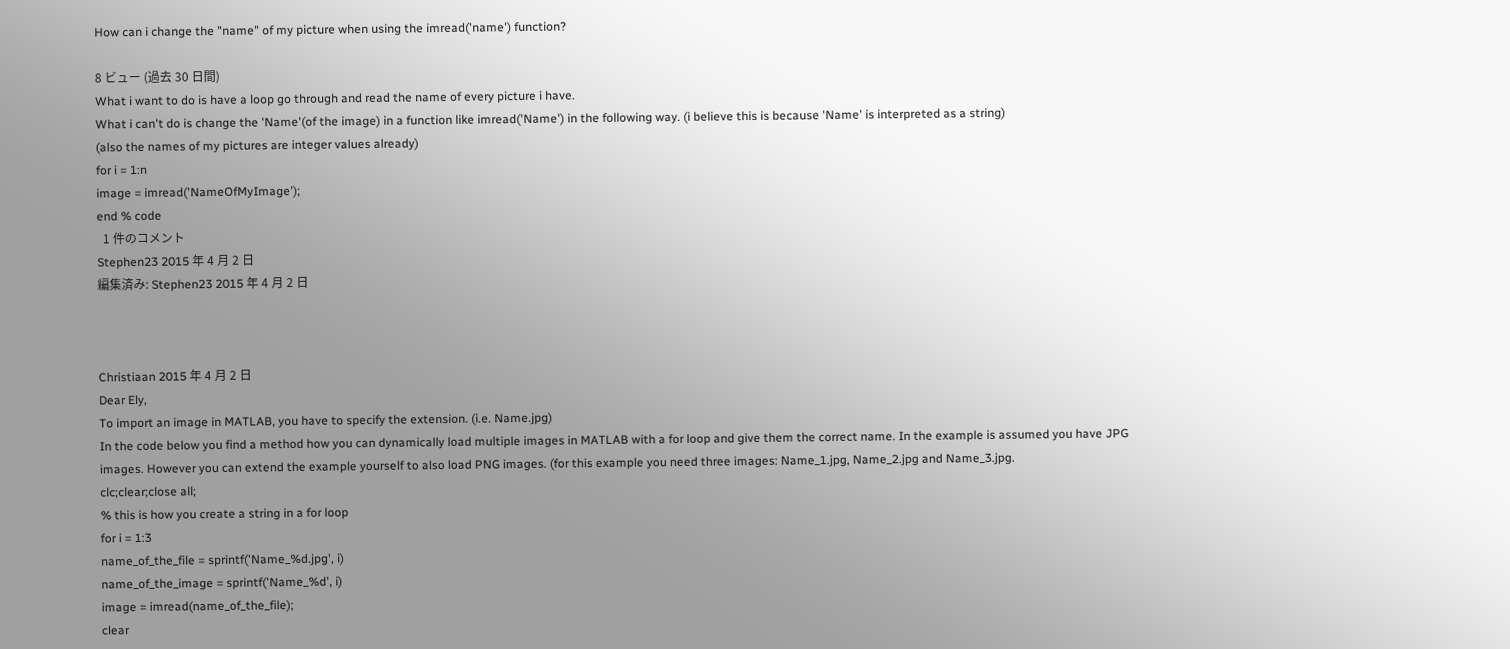How can i change the "name" of my picture when using the imread('name') function?

8 ビュー (過去 30 日間)
What i want to do is have a loop go through and read the name of every picture i have.
What i can't do is change the 'Name'(of the image) in a function like imread('Name') in the following way. (i believe this is because 'Name' is interpreted as a string)
(also the names of my pictures are integer values already)
for i = 1:n
image = imread('NameOfMyImage');
end % code
  1 件のコメント
Stephen23 2015 年 4 月 2 日
編集済み: Stephen23 2015 年 4 月 2 日



Christiaan 2015 年 4 月 2 日
Dear Ely,
To import an image in MATLAB, you have to specify the extension. (i.e. Name.jpg)
In the code below you find a method how you can dynamically load multiple images in MATLAB with a for loop and give them the correct name. In the example is assumed you have JPG images. However you can extend the example yourself to also load PNG images. (for this example you need three images: Name_1.jpg, Name_2.jpg and Name_3.jpg.
clc;clear;close all;
% this is how you create a string in a for loop
for i = 1:3
name_of_the_file = sprintf('Name_%d.jpg', i)
name_of_the_image = sprintf('Name_%d', i)
image = imread(name_of_the_file);
clear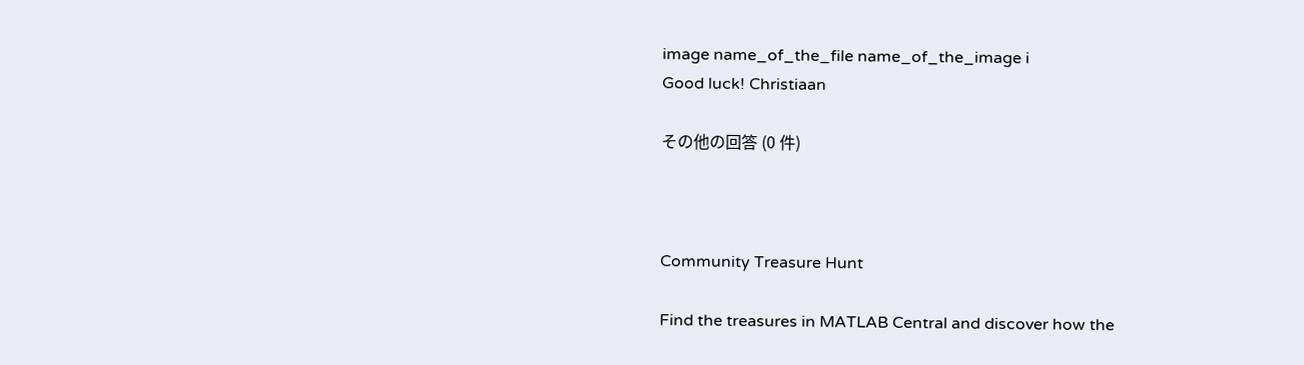image name_of_the_file name_of_the_image i
Good luck! Christiaan

その他の回答 (0 件)



Community Treasure Hunt

Find the treasures in MATLAB Central and discover how the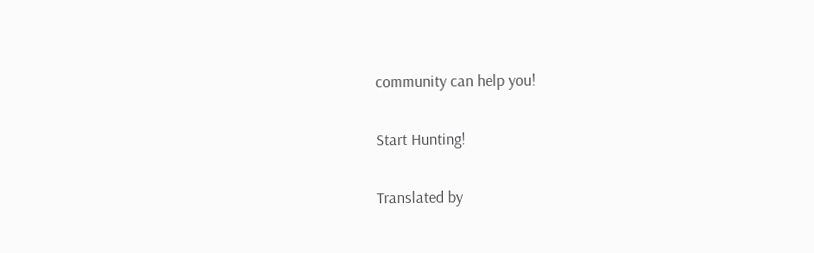community can help you!

Start Hunting!

Translated by